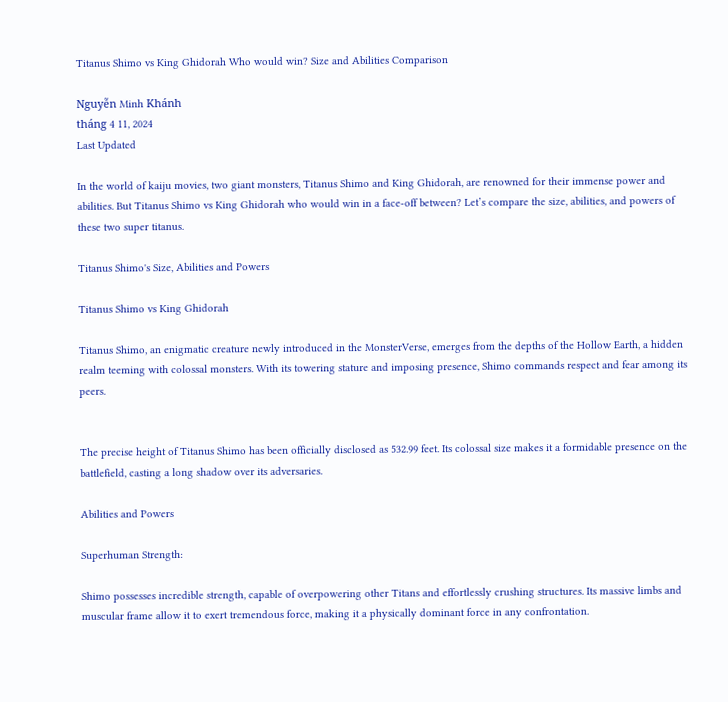Titanus Shimo vs King Ghidorah Who would win? Size and Abilities Comparison

Nguyễn Minh Khánh
tháng 4 11, 2024
Last Updated

In the world of kaiju movies, two giant monsters, Titanus Shimo and King Ghidorah, are renowned for their immense power and abilities. But Titanus Shimo vs King Ghidorah who would win in a face-off between? Let’s compare the size, abilities, and powers of these two super titanus.

Titanus Shimo's Size, Abilities and Powers

Titanus Shimo vs King Ghidorah

Titanus Shimo, an enigmatic creature newly introduced in the MonsterVerse, emerges from the depths of the Hollow Earth, a hidden realm teeming with colossal monsters. With its towering stature and imposing presence, Shimo commands respect and fear among its peers.


The precise height of Titanus Shimo has been officially disclosed as 532.99 feet. Its colossal size makes it a formidable presence on the battlefield, casting a long shadow over its adversaries.

Abilities and Powers

Superhuman Strength:

Shimo possesses incredible strength, capable of overpowering other Titans and effortlessly crushing structures. Its massive limbs and muscular frame allow it to exert tremendous force, making it a physically dominant force in any confrontation.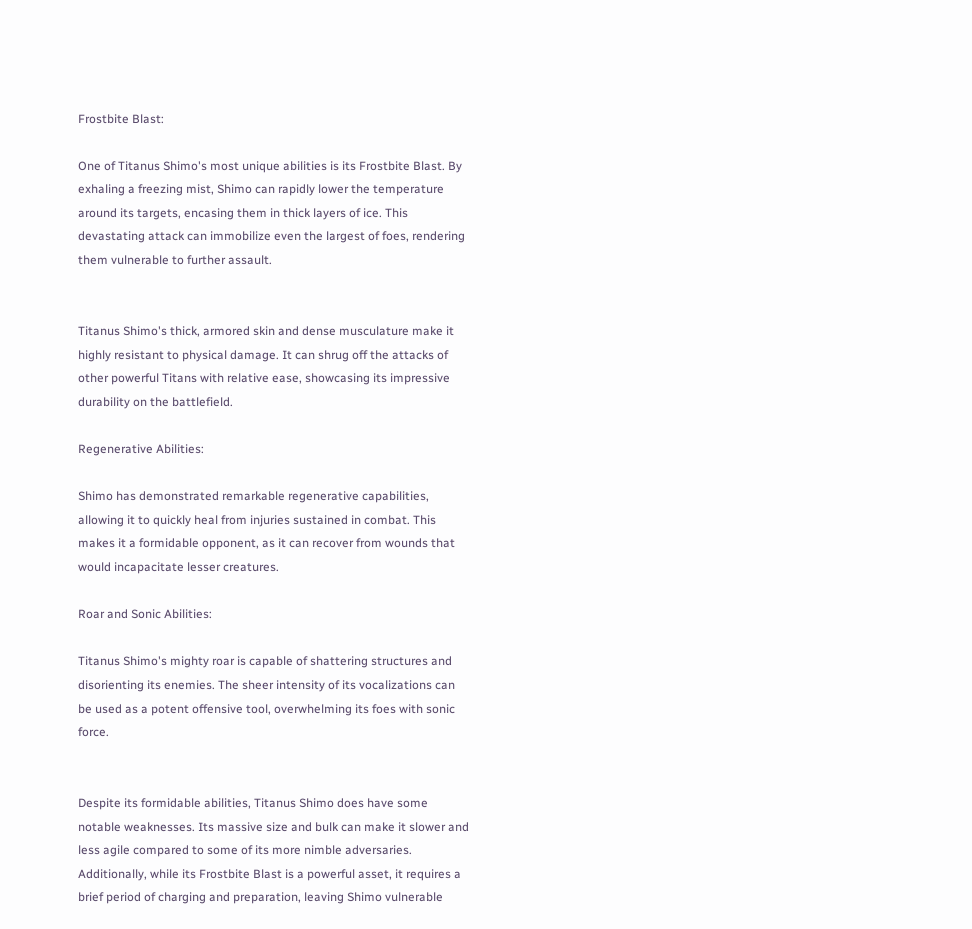Frostbite Blast:

One of Titanus Shimo's most unique abilities is its Frostbite Blast. By exhaling a freezing mist, Shimo can rapidly lower the temperature around its targets, encasing them in thick layers of ice. This devastating attack can immobilize even the largest of foes, rendering them vulnerable to further assault.


Titanus Shimo's thick, armored skin and dense musculature make it highly resistant to physical damage. It can shrug off the attacks of other powerful Titans with relative ease, showcasing its impressive durability on the battlefield.

Regenerative Abilities:

Shimo has demonstrated remarkable regenerative capabilities, allowing it to quickly heal from injuries sustained in combat. This makes it a formidable opponent, as it can recover from wounds that would incapacitate lesser creatures.

Roar and Sonic Abilities:

Titanus Shimo's mighty roar is capable of shattering structures and disorienting its enemies. The sheer intensity of its vocalizations can be used as a potent offensive tool, overwhelming its foes with sonic force.


Despite its formidable abilities, Titanus Shimo does have some notable weaknesses. Its massive size and bulk can make it slower and less agile compared to some of its more nimble adversaries. Additionally, while its Frostbite Blast is a powerful asset, it requires a brief period of charging and preparation, leaving Shimo vulnerable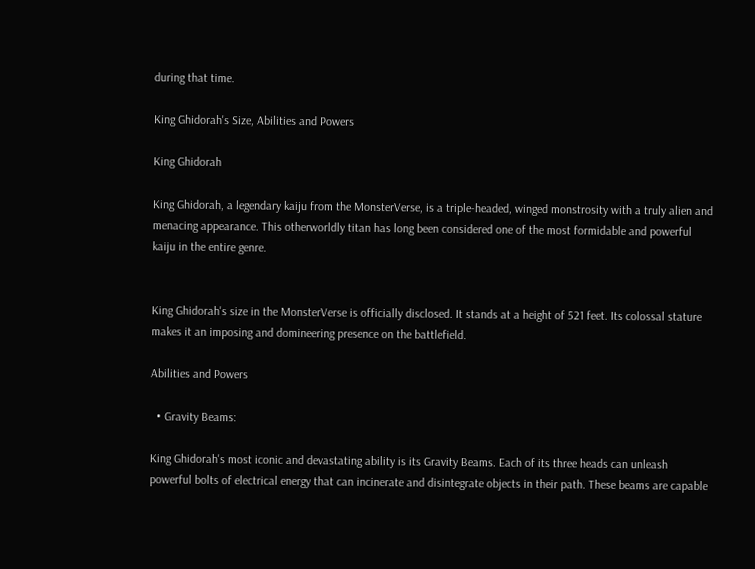during that time.

King Ghidorah's Size, Abilities and Powers

King Ghidorah

King Ghidorah, a legendary kaiju from the MonsterVerse, is a triple-headed, winged monstrosity with a truly alien and menacing appearance. This otherworldly titan has long been considered one of the most formidable and powerful kaiju in the entire genre.


King Ghidorah's size in the MonsterVerse is officially disclosed. It stands at a height of 521 feet. Its colossal stature makes it an imposing and domineering presence on the battlefield.

Abilities and Powers

  • Gravity Beams:

King Ghidorah's most iconic and devastating ability is its Gravity Beams. Each of its three heads can unleash powerful bolts of electrical energy that can incinerate and disintegrate objects in their path. These beams are capable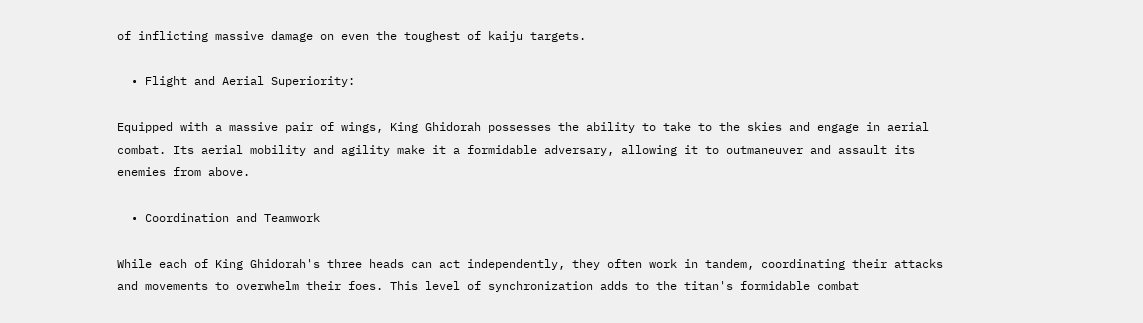of inflicting massive damage on even the toughest of kaiju targets.

  • Flight and Aerial Superiority:

Equipped with a massive pair of wings, King Ghidorah possesses the ability to take to the skies and engage in aerial combat. Its aerial mobility and agility make it a formidable adversary, allowing it to outmaneuver and assault its enemies from above.

  • Coordination and Teamwork

While each of King Ghidorah's three heads can act independently, they often work in tandem, coordinating their attacks and movements to overwhelm their foes. This level of synchronization adds to the titan's formidable combat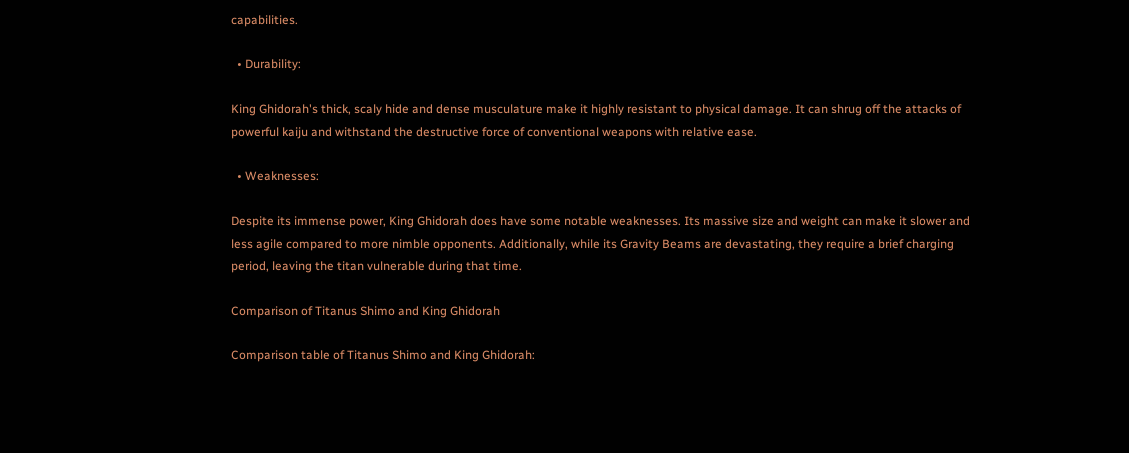capabilities.

  • Durability:

King Ghidorah's thick, scaly hide and dense musculature make it highly resistant to physical damage. It can shrug off the attacks of powerful kaiju and withstand the destructive force of conventional weapons with relative ease.

  • Weaknesses:

Despite its immense power, King Ghidorah does have some notable weaknesses. Its massive size and weight can make it slower and less agile compared to more nimble opponents. Additionally, while its Gravity Beams are devastating, they require a brief charging period, leaving the titan vulnerable during that time.

Comparison of Titanus Shimo and King Ghidorah

Comparison table of Titanus Shimo and King Ghidorah: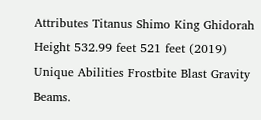Attributes Titanus Shimo King Ghidorah
Height 532.99 feet 521 feet (2019)
Unique Abilities Frostbite Blast Gravity Beams.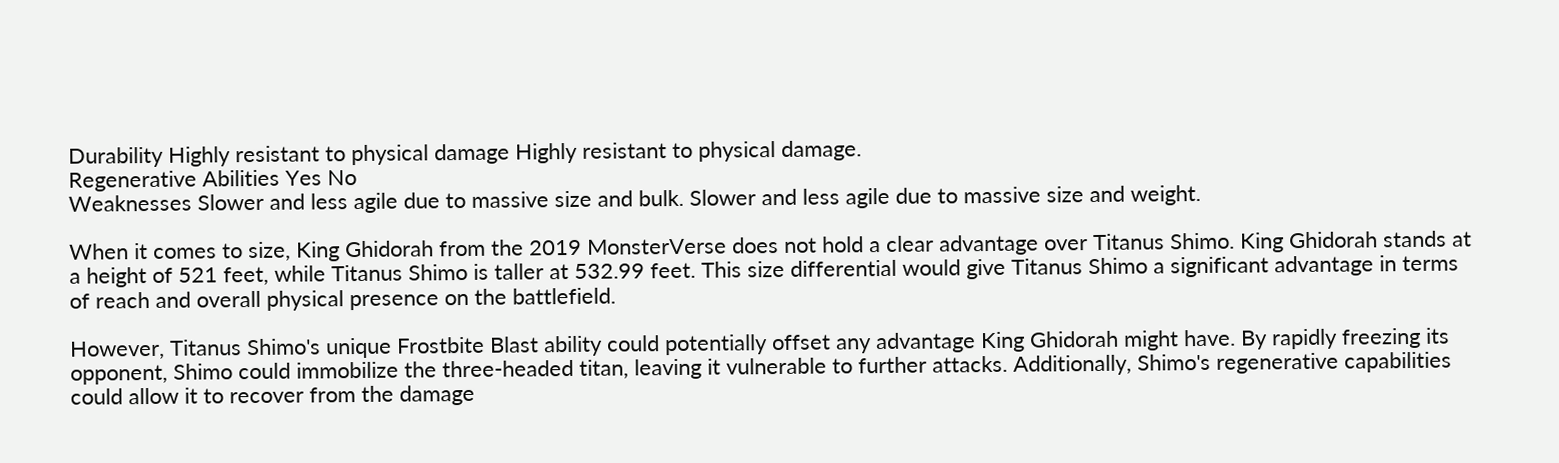Durability Highly resistant to physical damage Highly resistant to physical damage.
Regenerative Abilities Yes No
Weaknesses Slower and less agile due to massive size and bulk. Slower and less agile due to massive size and weight.

When it comes to size, King Ghidorah from the 2019 MonsterVerse does not hold a clear advantage over Titanus Shimo. King Ghidorah stands at a height of 521 feet, while Titanus Shimo is taller at 532.99 feet. This size differential would give Titanus Shimo a significant advantage in terms of reach and overall physical presence on the battlefield.

However, Titanus Shimo's unique Frostbite Blast ability could potentially offset any advantage King Ghidorah might have. By rapidly freezing its opponent, Shimo could immobilize the three-headed titan, leaving it vulnerable to further attacks. Additionally, Shimo's regenerative capabilities could allow it to recover from the damage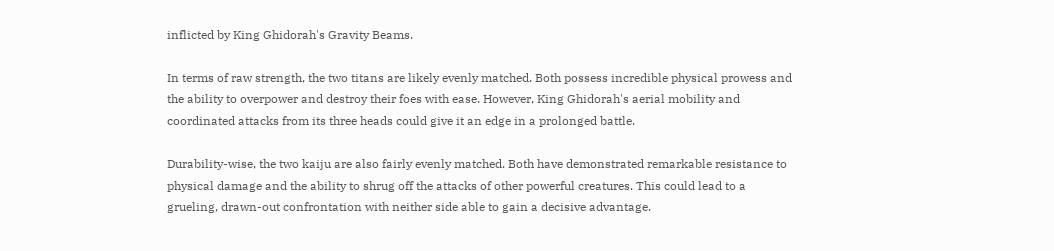inflicted by King Ghidorah's Gravity Beams.

In terms of raw strength, the two titans are likely evenly matched. Both possess incredible physical prowess and the ability to overpower and destroy their foes with ease. However, King Ghidorah's aerial mobility and coordinated attacks from its three heads could give it an edge in a prolonged battle.

Durability-wise, the two kaiju are also fairly evenly matched. Both have demonstrated remarkable resistance to physical damage and the ability to shrug off the attacks of other powerful creatures. This could lead to a grueling, drawn-out confrontation with neither side able to gain a decisive advantage.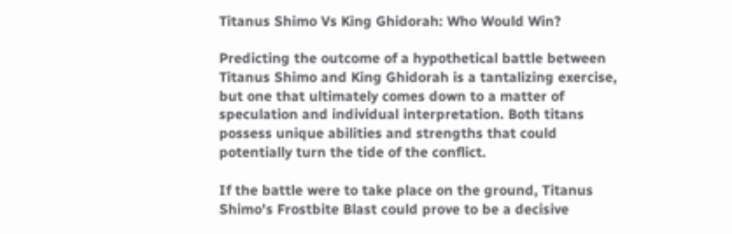Titanus Shimo Vs King Ghidorah: Who Would Win?

Predicting the outcome of a hypothetical battle between Titanus Shimo and King Ghidorah is a tantalizing exercise, but one that ultimately comes down to a matter of speculation and individual interpretation. Both titans possess unique abilities and strengths that could potentially turn the tide of the conflict.

If the battle were to take place on the ground, Titanus Shimo's Frostbite Blast could prove to be a decisive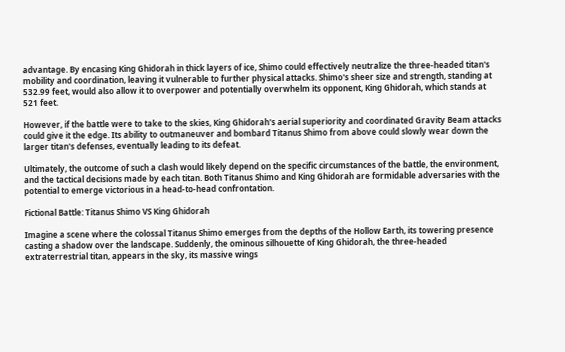advantage. By encasing King Ghidorah in thick layers of ice, Shimo could effectively neutralize the three-headed titan's mobility and coordination, leaving it vulnerable to further physical attacks. Shimo's sheer size and strength, standing at 532.99 feet, would also allow it to overpower and potentially overwhelm its opponent, King Ghidorah, which stands at 521 feet.

However, if the battle were to take to the skies, King Ghidorah's aerial superiority and coordinated Gravity Beam attacks could give it the edge. Its ability to outmaneuver and bombard Titanus Shimo from above could slowly wear down the larger titan's defenses, eventually leading to its defeat.

Ultimately, the outcome of such a clash would likely depend on the specific circumstances of the battle, the environment, and the tactical decisions made by each titan. Both Titanus Shimo and King Ghidorah are formidable adversaries with the potential to emerge victorious in a head-to-head confrontation.

Fictional Battle: Titanus Shimo VS King Ghidorah

Imagine a scene where the colossal Titanus Shimo emerges from the depths of the Hollow Earth, its towering presence casting a shadow over the landscape. Suddenly, the ominous silhouette of King Ghidorah, the three-headed extraterrestrial titan, appears in the sky, its massive wings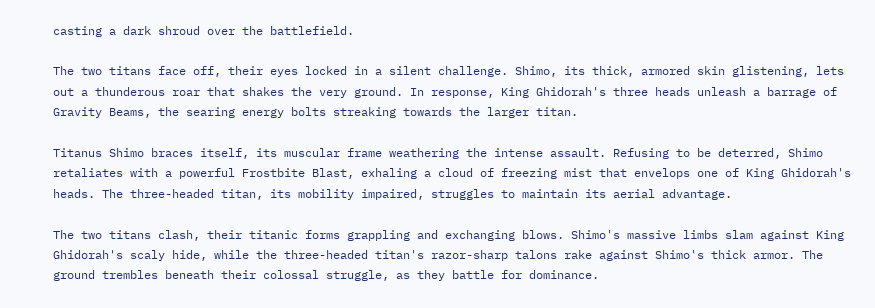casting a dark shroud over the battlefield.

The two titans face off, their eyes locked in a silent challenge. Shimo, its thick, armored skin glistening, lets out a thunderous roar that shakes the very ground. In response, King Ghidorah's three heads unleash a barrage of Gravity Beams, the searing energy bolts streaking towards the larger titan.

Titanus Shimo braces itself, its muscular frame weathering the intense assault. Refusing to be deterred, Shimo retaliates with a powerful Frostbite Blast, exhaling a cloud of freezing mist that envelops one of King Ghidorah's heads. The three-headed titan, its mobility impaired, struggles to maintain its aerial advantage.

The two titans clash, their titanic forms grappling and exchanging blows. Shimo's massive limbs slam against King Ghidorah's scaly hide, while the three-headed titan's razor-sharp talons rake against Shimo's thick armor. The ground trembles beneath their colossal struggle, as they battle for dominance.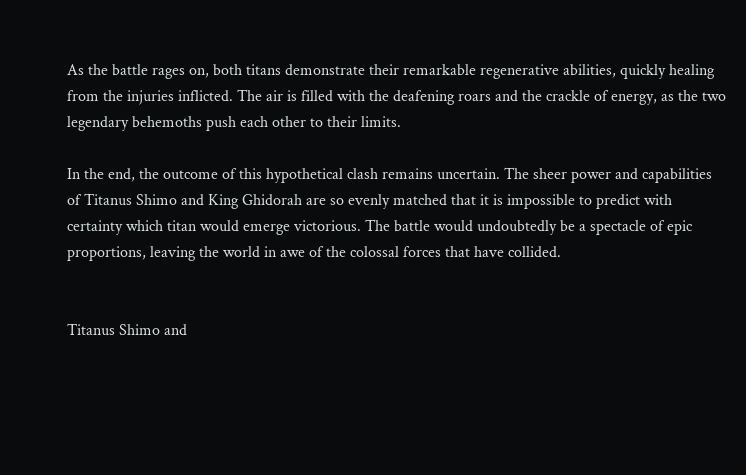As the battle rages on, both titans demonstrate their remarkable regenerative abilities, quickly healing from the injuries inflicted. The air is filled with the deafening roars and the crackle of energy, as the two legendary behemoths push each other to their limits.

In the end, the outcome of this hypothetical clash remains uncertain. The sheer power and capabilities of Titanus Shimo and King Ghidorah are so evenly matched that it is impossible to predict with certainty which titan would emerge victorious. The battle would undoubtedly be a spectacle of epic proportions, leaving the world in awe of the colossal forces that have collided.


Titanus Shimo and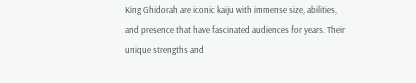King Ghidorah are iconic kaiju with immense size, abilities, and presence that have fascinated audiences for years. Their unique strengths and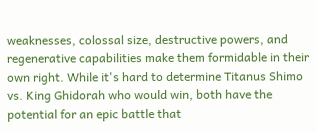weaknesses, colossal size, destructive powers, and regenerative capabilities make them formidable in their own right. While it's hard to determine Titanus Shimo vs. King Ghidorah who would win, both have the potential for an epic battle that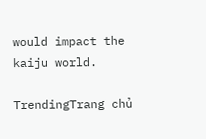would impact the kaiju world.

TrendingTrang chủ